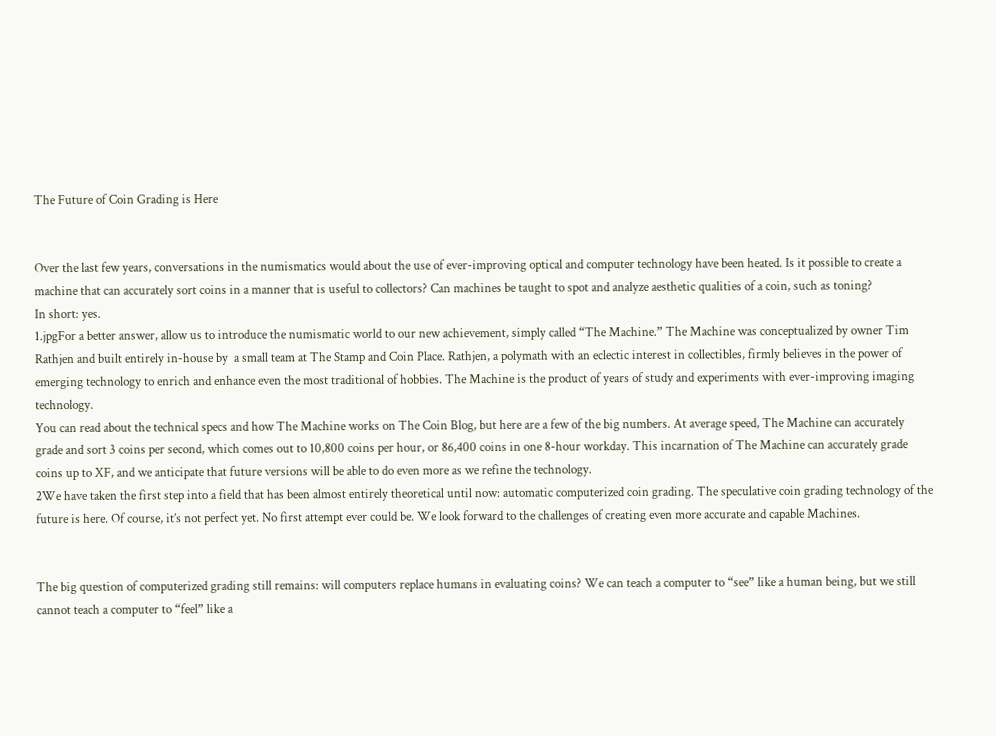The Future of Coin Grading is Here


Over the last few years, conversations in the numismatics would about the use of ever-improving optical and computer technology have been heated. Is it possible to create a machine that can accurately sort coins in a manner that is useful to collectors? Can machines be taught to spot and analyze aesthetic qualities of a coin, such as toning?
In short: yes.
1.jpgFor a better answer, allow us to introduce the numismatic world to our new achievement, simply called “The Machine.” The Machine was conceptualized by owner Tim Rathjen and built entirely in-house by  a small team at The Stamp and Coin Place. Rathjen, a polymath with an eclectic interest in collectibles, firmly believes in the power of emerging technology to enrich and enhance even the most traditional of hobbies. The Machine is the product of years of study and experiments with ever-improving imaging technology.
You can read about the technical specs and how The Machine works on The Coin Blog, but here are a few of the big numbers. At average speed, The Machine can accurately grade and sort 3 coins per second, which comes out to 10,800 coins per hour, or 86,400 coins in one 8-hour workday. This incarnation of The Machine can accurately grade coins up to XF, and we anticipate that future versions will be able to do even more as we refine the technology.
2We have taken the first step into a field that has been almost entirely theoretical until now: automatic computerized coin grading. The speculative coin grading technology of the future is here. Of course, it’s not perfect yet. No first attempt ever could be. We look forward to the challenges of creating even more accurate and capable Machines.


The big question of computerized grading still remains: will computers replace humans in evaluating coins? We can teach a computer to “see” like a human being, but we still cannot teach a computer to “feel” like a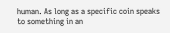human. As long as a specific coin speaks to something in an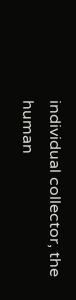individual collector, the human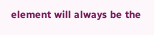element will always be the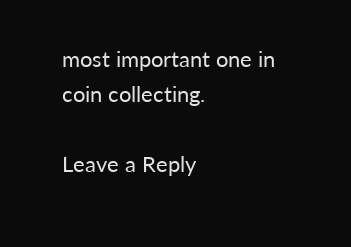most important one in coin collecting.

Leave a Reply